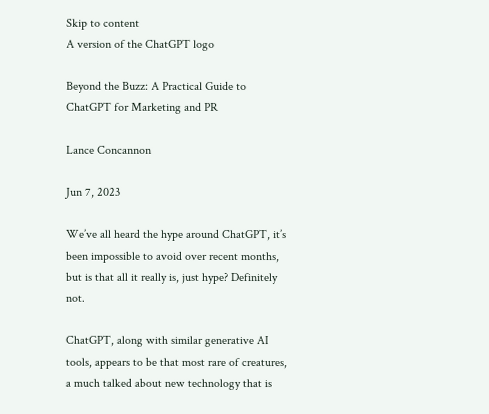Skip to content
A version of the ChatGPT logo

Beyond the Buzz: A Practical Guide to ChatGPT for Marketing and PR

Lance Concannon

Jun 7, 2023

We’ve all heard the hype around ChatGPT, it’s been impossible to avoid over recent months, but is that all it really is, just hype? Definitely not.

ChatGPT, along with similar generative AI tools, appears to be that most rare of creatures, a much talked about new technology that is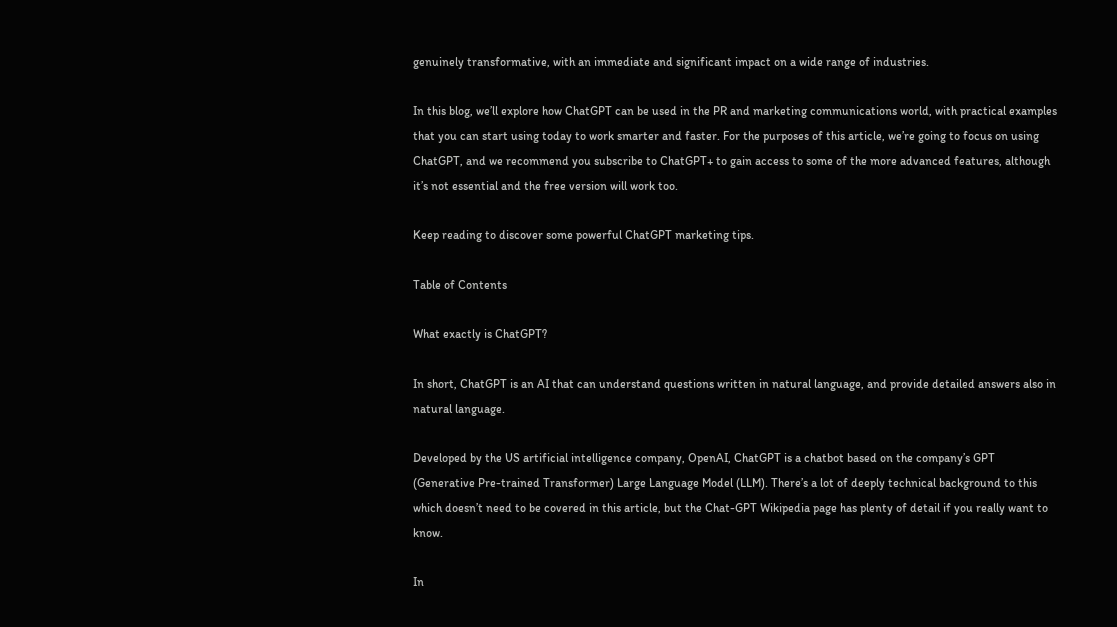genuinely transformative, with an immediate and significant impact on a wide range of industries.

In this blog, we’ll explore how ChatGPT can be used in the PR and marketing communications world, with practical examples that you can start using today to work smarter and faster. For the purposes of this article, we’re going to focus on using ChatGPT, and we recommend you subscribe to ChatGPT+ to gain access to some of the more advanced features, although it’s not essential and the free version will work too.

Keep reading to discover some powerful ChatGPT marketing tips.

Table of Contents

What exactly is ChatGPT?

In short, ChatGPT is an AI that can understand questions written in natural language, and provide detailed answers also in natural language.

Developed by the US artificial intelligence company, OpenAI, ChatGPT is a chatbot based on the company’s GPT (Generative Pre-trained Transformer) Large Language Model (LLM). There’s a lot of deeply technical background to this which doesn’t need to be covered in this article, but the Chat-GPT Wikipedia page has plenty of detail if you really want to know.

In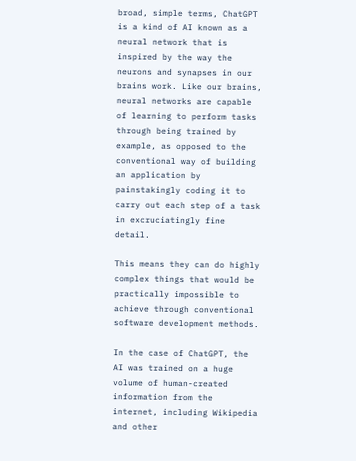broad, simple terms, ChatGPT is a kind of AI known as a neural network that is inspired by the way the neurons and synapses in our brains work. Like our brains, neural networks are capable of learning to perform tasks through being trained by example, as opposed to the conventional way of building an application by painstakingly coding it to carry out each step of a task in excruciatingly fine detail.

This means they can do highly complex things that would be practically impossible to achieve through conventional software development methods.

In the case of ChatGPT, the AI was trained on a huge volume of human-created information from the internet, including Wikipedia and other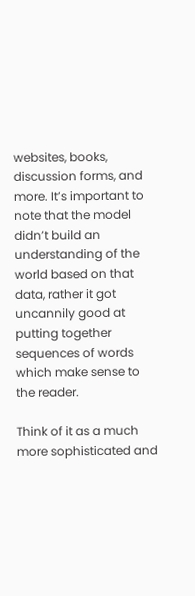websites, books, discussion forms, and more. It’s important to note that the model didn’t build an understanding of the world based on that data, rather it got uncannily good at putting together sequences of words which make sense to the reader.

Think of it as a much more sophisticated and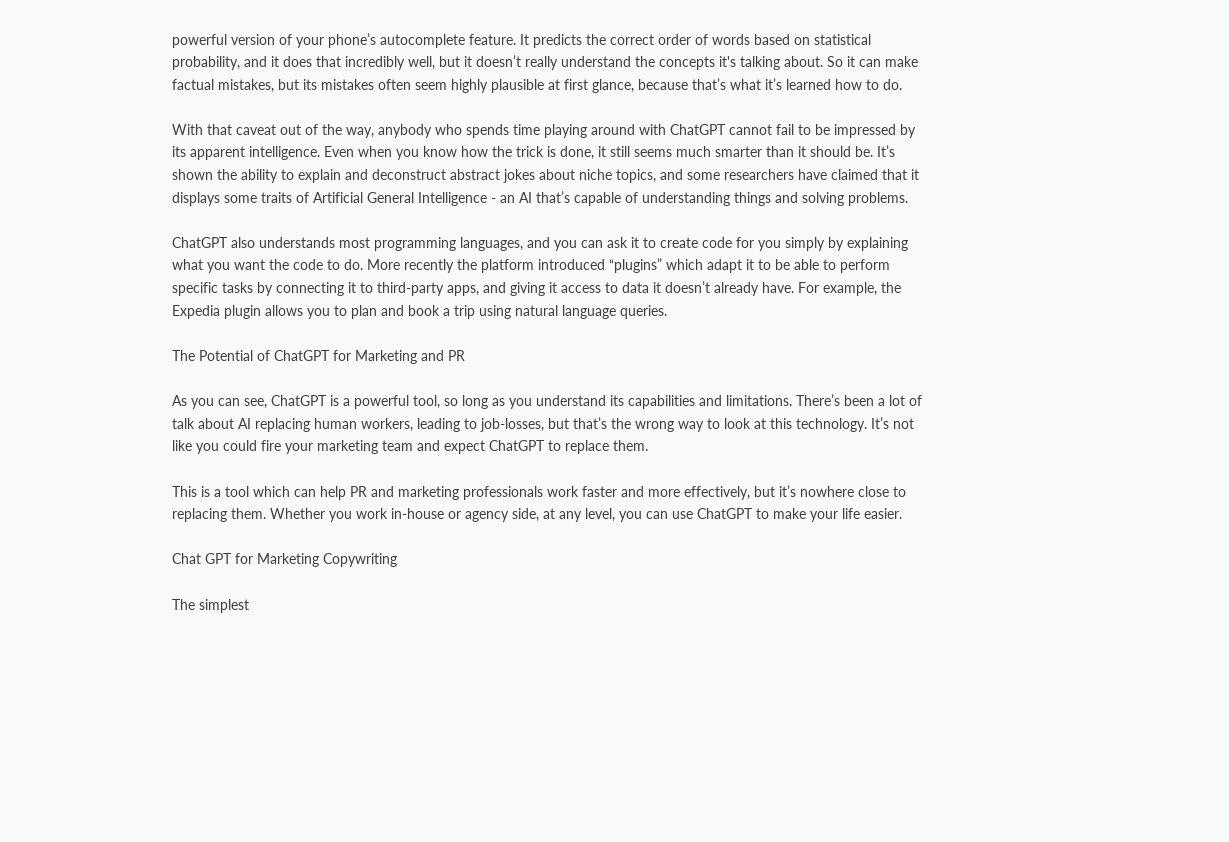powerful version of your phone’s autocomplete feature. It predicts the correct order of words based on statistical probability, and it does that incredibly well, but it doesn’t really understand the concepts it's talking about. So it can make factual mistakes, but its mistakes often seem highly plausible at first glance, because that’s what it’s learned how to do.

With that caveat out of the way, anybody who spends time playing around with ChatGPT cannot fail to be impressed by its apparent intelligence. Even when you know how the trick is done, it still seems much smarter than it should be. It’s shown the ability to explain and deconstruct abstract jokes about niche topics, and some researchers have claimed that it displays some traits of Artificial General Intelligence - an AI that’s capable of understanding things and solving problems.

ChatGPT also understands most programming languages, and you can ask it to create code for you simply by explaining what you want the code to do. More recently the platform introduced “plugins” which adapt it to be able to perform specific tasks by connecting it to third-party apps, and giving it access to data it doesn’t already have. For example, the Expedia plugin allows you to plan and book a trip using natural language queries.

The Potential of ChatGPT for Marketing and PR

As you can see, ChatGPT is a powerful tool, so long as you understand its capabilities and limitations. There’s been a lot of talk about AI replacing human workers, leading to job-losses, but that’s the wrong way to look at this technology. It’s not like you could fire your marketing team and expect ChatGPT to replace them.

This is a tool which can help PR and marketing professionals work faster and more effectively, but it’s nowhere close to replacing them. Whether you work in-house or agency side, at any level, you can use ChatGPT to make your life easier.

Chat GPT for Marketing Copywriting

The simplest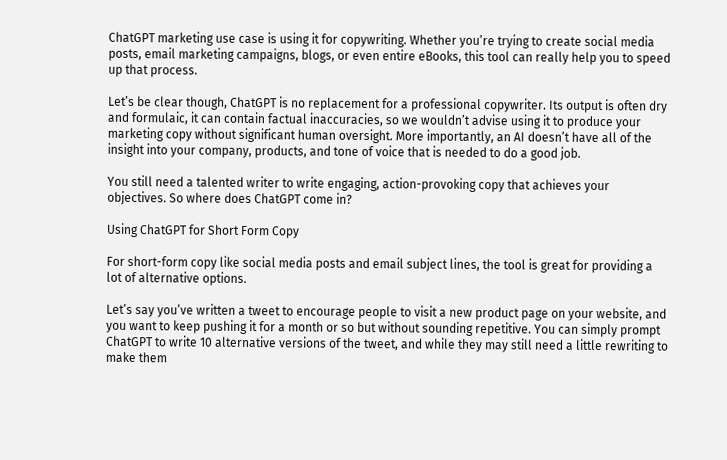ChatGPT marketing use case is using it for copywriting. Whether you’re trying to create social media posts, email marketing campaigns, blogs, or even entire eBooks, this tool can really help you to speed up that process.

Let’s be clear though, ChatGPT is no replacement for a professional copywriter. Its output is often dry and formulaic, it can contain factual inaccuracies, so we wouldn’t advise using it to produce your marketing copy without significant human oversight. More importantly, an AI doesn’t have all of the insight into your company, products, and tone of voice that is needed to do a good job.

You still need a talented writer to write engaging, action-provoking copy that achieves your objectives. So where does ChatGPT come in?

Using ChatGPT for Short Form Copy

For short-form copy like social media posts and email subject lines, the tool is great for providing a lot of alternative options.

Let’s say you’ve written a tweet to encourage people to visit a new product page on your website, and you want to keep pushing it for a month or so but without sounding repetitive. You can simply prompt ChatGPT to write 10 alternative versions of the tweet, and while they may still need a little rewriting to make them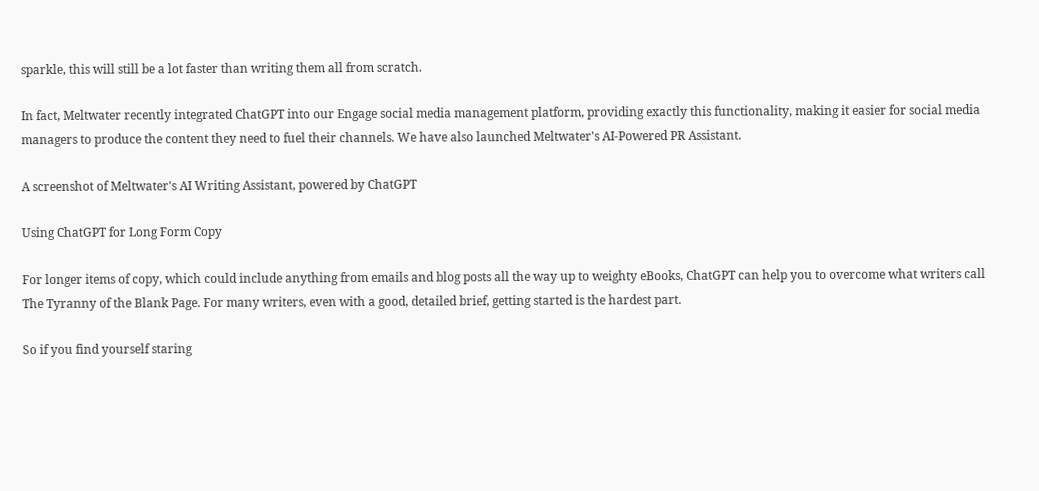sparkle, this will still be a lot faster than writing them all from scratch.

In fact, Meltwater recently integrated ChatGPT into our Engage social media management platform, providing exactly this functionality, making it easier for social media managers to produce the content they need to fuel their channels. We have also launched Meltwater's AI-Powered PR Assistant.

A screenshot of Meltwater's AI Writing Assistant, powered by ChatGPT

Using ChatGPT for Long Form Copy

For longer items of copy, which could include anything from emails and blog posts all the way up to weighty eBooks, ChatGPT can help you to overcome what writers call The Tyranny of the Blank Page. For many writers, even with a good, detailed brief, getting started is the hardest part.

So if you find yourself staring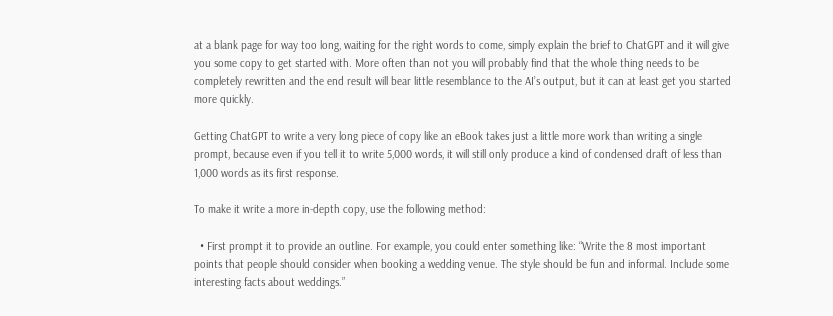at a blank page for way too long, waiting for the right words to come, simply explain the brief to ChatGPT and it will give you some copy to get started with. More often than not you will probably find that the whole thing needs to be completely rewritten and the end result will bear little resemblance to the AI’s output, but it can at least get you started more quickly.

Getting ChatGPT to write a very long piece of copy like an eBook takes just a little more work than writing a single prompt, because even if you tell it to write 5,000 words, it will still only produce a kind of condensed draft of less than 1,000 words as its first response.

To make it write a more in-depth copy, use the following method:

  • First prompt it to provide an outline. For example, you could enter something like: “Write the 8 most important points that people should consider when booking a wedding venue. The style should be fun and informal. Include some interesting facts about weddings.”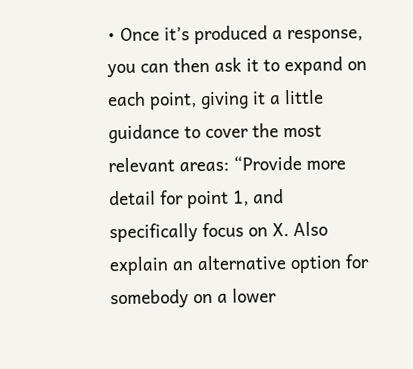• Once it’s produced a response, you can then ask it to expand on each point, giving it a little guidance to cover the most relevant areas: “Provide more detail for point 1, and specifically focus on X. Also explain an alternative option for somebody on a lower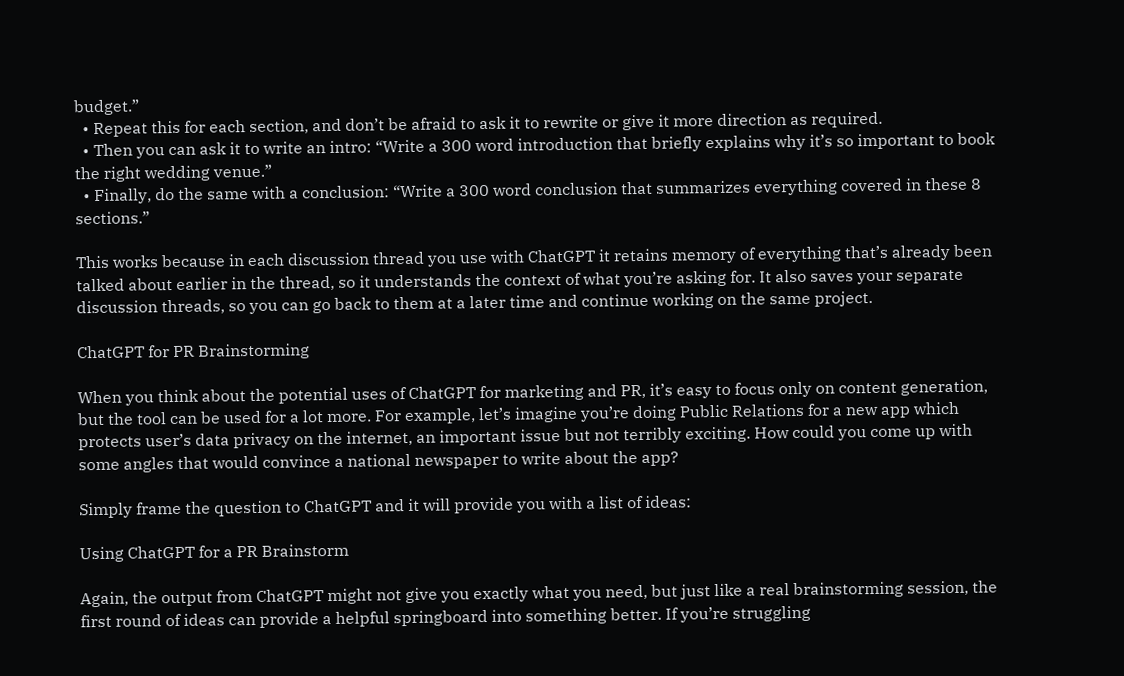budget.”
  • Repeat this for each section, and don’t be afraid to ask it to rewrite or give it more direction as required.
  • Then you can ask it to write an intro: “Write a 300 word introduction that briefly explains why it’s so important to book the right wedding venue.”
  • Finally, do the same with a conclusion: “Write a 300 word conclusion that summarizes everything covered in these 8 sections.”

This works because in each discussion thread you use with ChatGPT it retains memory of everything that’s already been talked about earlier in the thread, so it understands the context of what you’re asking for. It also saves your separate discussion threads, so you can go back to them at a later time and continue working on the same project.

ChatGPT for PR Brainstorming

When you think about the potential uses of ChatGPT for marketing and PR, it’s easy to focus only on content generation, but the tool can be used for a lot more. For example, let’s imagine you’re doing Public Relations for a new app which protects user’s data privacy on the internet, an important issue but not terribly exciting. How could you come up with some angles that would convince a national newspaper to write about the app?

Simply frame the question to ChatGPT and it will provide you with a list of ideas:

Using ChatGPT for a PR Brainstorm

Again, the output from ChatGPT might not give you exactly what you need, but just like a real brainstorming session, the first round of ideas can provide a helpful springboard into something better. If you’re struggling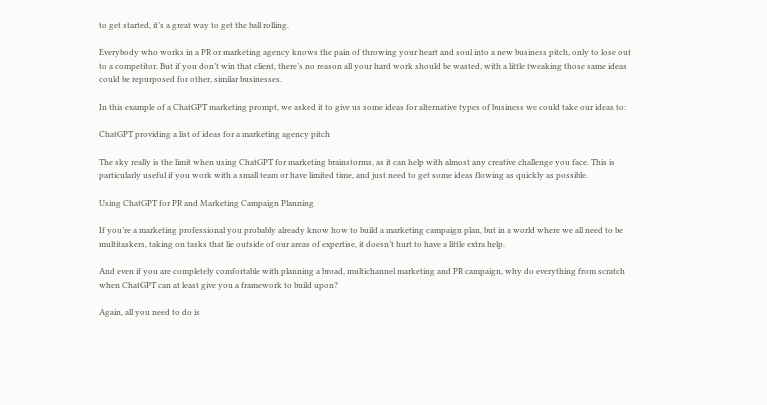to get started, it’s a great way to get the ball rolling.

Everybody who works in a PR or marketing agency knows the pain of throwing your heart and soul into a new business pitch, only to lose out to a competitor. But if you don’t win that client, there’s no reason all your hard work should be wasted, with a little tweaking those same ideas could be repurposed for other, similar businesses.

In this example of a ChatGPT marketing prompt, we asked it to give us some ideas for alternative types of business we could take our ideas to:

ChatGPT providing a list of ideas for a marketing agency pitch

The sky really is the limit when using ChatGPT for marketing brainstorms, as it can help with almost any creative challenge you face. This is particularly useful if you work with a small team or have limited time, and just need to get some ideas flowing as quickly as possible.

Using ChatGPT for PR and Marketing Campaign Planning

If you’re a marketing professional you probably already know how to build a marketing campaign plan, but in a world where we all need to be multitaskers, taking on tasks that lie outside of our areas of expertise, it doesn’t hurt to have a little extra help.

And even if you are completely comfortable with planning a broad, multichannel marketing and PR campaign, why do everything from scratch when ChatGPT can at least give you a framework to build upon?

Again, all you need to do is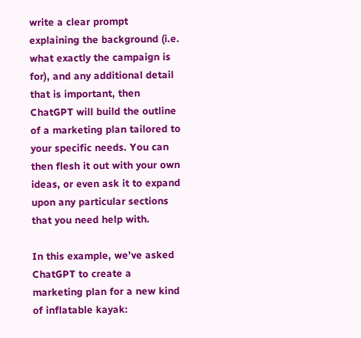write a clear prompt explaining the background (i.e. what exactly the campaign is for), and any additional detail that is important, then ChatGPT will build the outline of a marketing plan tailored to your specific needs. You can then flesh it out with your own ideas, or even ask it to expand upon any particular sections that you need help with.

In this example, we’ve asked ChatGPT to create a marketing plan for a new kind of inflatable kayak: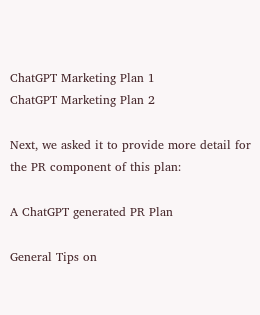ChatGPT Marketing Plan 1
ChatGPT Marketing Plan 2

Next, we asked it to provide more detail for the PR component of this plan:

A ChatGPT generated PR Plan

General Tips on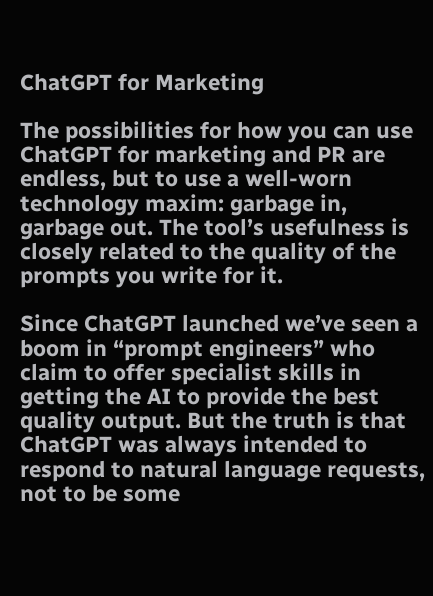ChatGPT for Marketing

The possibilities for how you can use ChatGPT for marketing and PR are endless, but to use a well-worn technology maxim: garbage in, garbage out. The tool’s usefulness is closely related to the quality of the prompts you write for it.

Since ChatGPT launched we’ve seen a boom in “prompt engineers” who claim to offer specialist skills in getting the AI to provide the best quality output. But the truth is that ChatGPT was always intended to respond to natural language requests, not to be some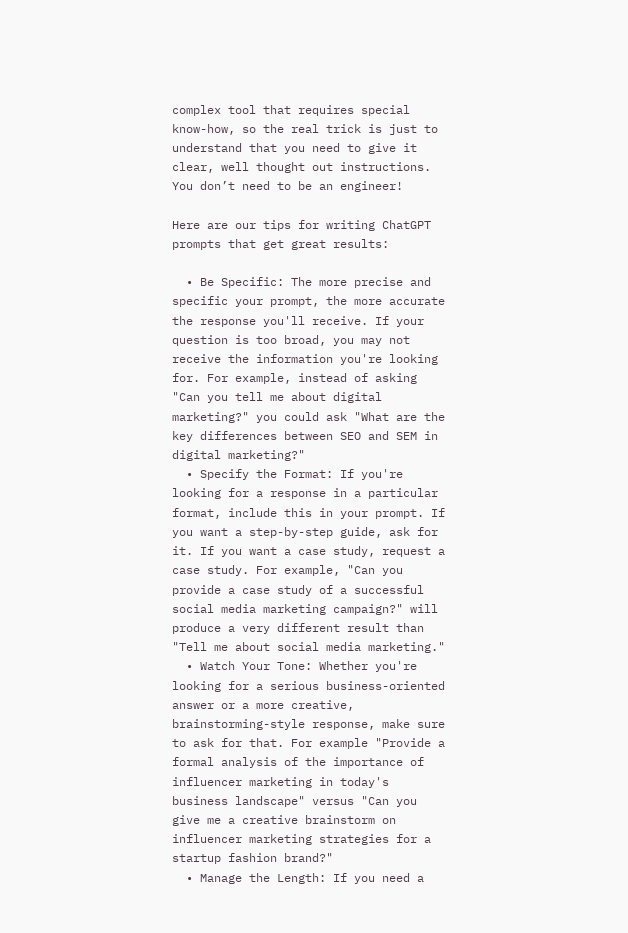complex tool that requires special know-how, so the real trick is just to understand that you need to give it clear, well thought out instructions. You don’t need to be an engineer!

Here are our tips for writing ChatGPT prompts that get great results:

  • Be Specific: The more precise and specific your prompt, the more accurate the response you'll receive. If your question is too broad, you may not receive the information you're looking for. For example, instead of asking "Can you tell me about digital marketing?" you could ask "What are the key differences between SEO and SEM in digital marketing?"
  • Specify the Format: If you're looking for a response in a particular format, include this in your prompt. If you want a step-by-step guide, ask for it. If you want a case study, request a case study. For example, "Can you provide a case study of a successful social media marketing campaign?" will produce a very different result than "Tell me about social media marketing."
  • Watch Your Tone: Whether you're looking for a serious business-oriented answer or a more creative, brainstorming-style response, make sure to ask for that. For example "Provide a formal analysis of the importance of influencer marketing in today's business landscape" versus "Can you give me a creative brainstorm on influencer marketing strategies for a startup fashion brand?"
  • Manage the Length: If you need a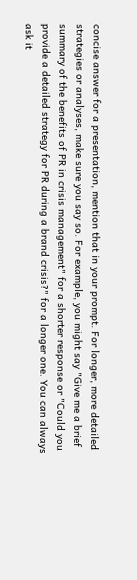concise answer for a presentation, mention that in your prompt. For longer, more detailed strategies or analyses, make sure you say so. For example, you might say "Give me a brief summary of the benefits of PR in crisis management" for a shorter response or "Could you provide a detailed strategy for PR during a brand crisis?" for a longer one. You can always ask it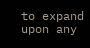to expand upon any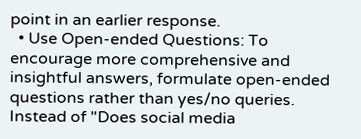point in an earlier response.
  • Use Open-ended Questions: To encourage more comprehensive and insightful answers, formulate open-ended questions rather than yes/no queries. Instead of "Does social media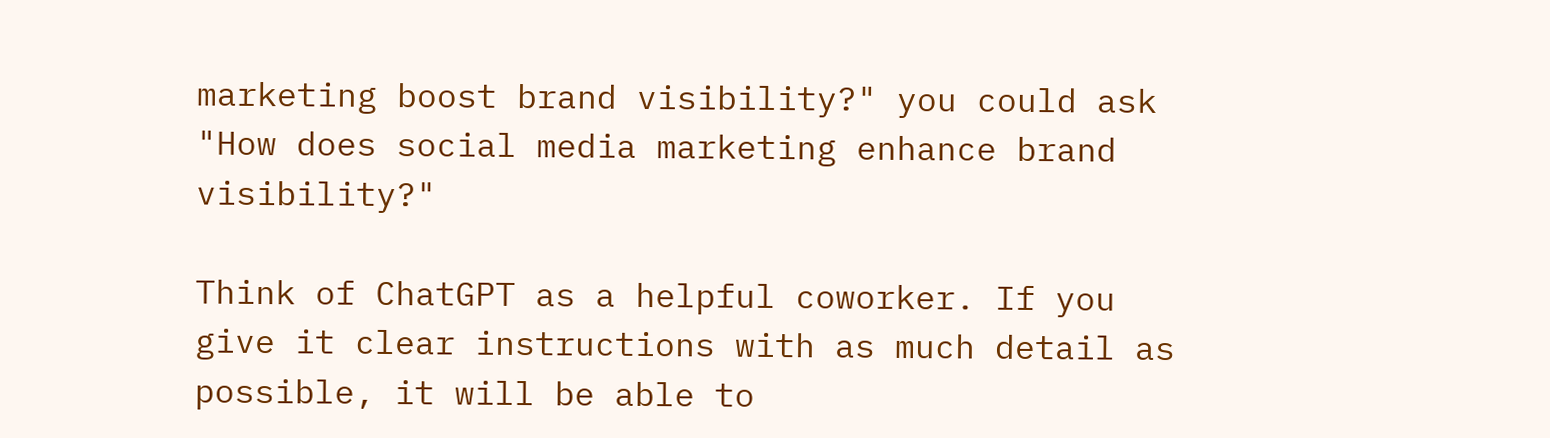marketing boost brand visibility?" you could ask "How does social media marketing enhance brand visibility?"

Think of ChatGPT as a helpful coworker. If you give it clear instructions with as much detail as possible, it will be able to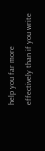help you far more effectively than if you write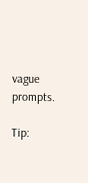vague prompts.

Tip: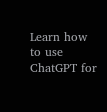Learn how to use ChatGPT for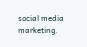social media marketing.